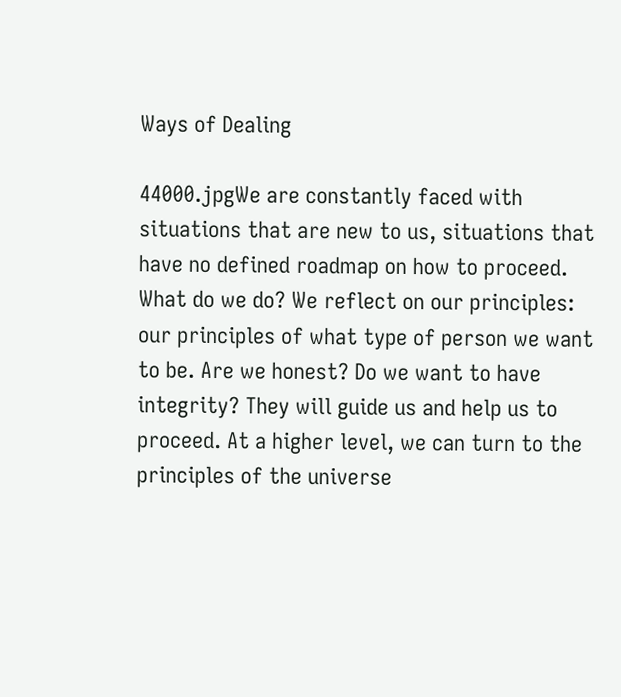Ways of Dealing

44000.jpgWe are constantly faced with situations that are new to us, situations that have no defined roadmap on how to proceed. What do we do? We reflect on our principles: our principles of what type of person we want to be. Are we honest? Do we want to have integrity? They will guide us and help us to proceed. At a higher level, we can turn to the principles of the universe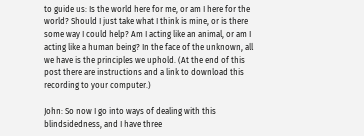to guide us: Is the world here for me, or am I here for the world? Should I just take what I think is mine, or is there some way I could help? Am I acting like an animal, or am I acting like a human being? In the face of the unknown, all we have is the principles we uphold. (At the end of this post there are instructions and a link to download this recording to your computer.)

John: So now I go into ways of dealing with this blindsidedness, and I have three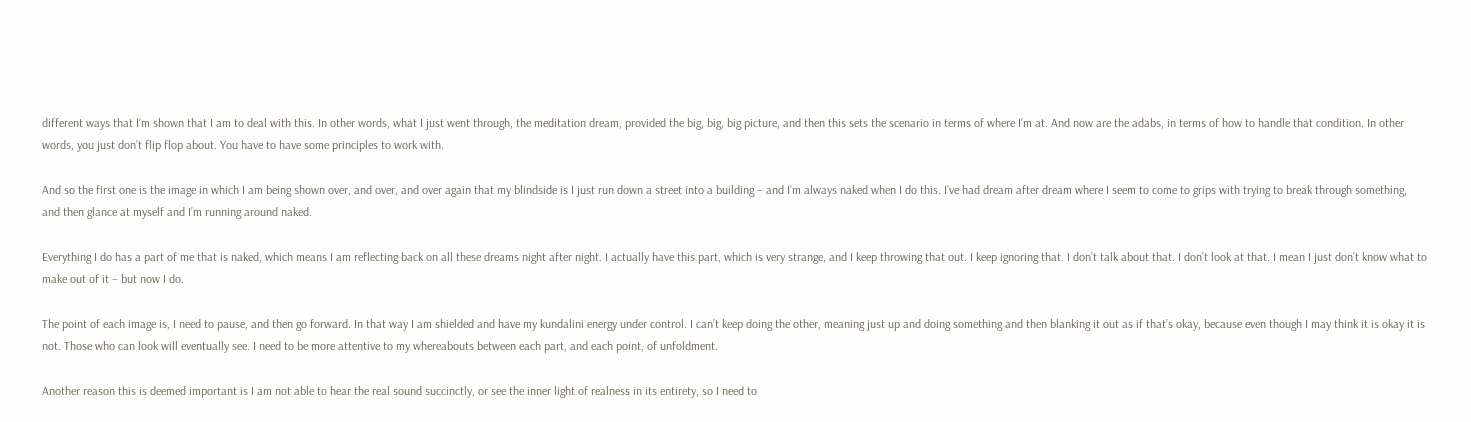different ways that I’m shown that I am to deal with this. In other words, what I just went through, the meditation dream, provided the big, big, big picture, and then this sets the scenario in terms of where I’m at. And now are the adabs, in terms of how to handle that condition. In other words, you just don’t flip flop about. You have to have some principles to work with.

And so the first one is the image in which I am being shown over, and over, and over again that my blindside is I just run down a street into a building – and I’m always naked when I do this. I’ve had dream after dream where I seem to come to grips with trying to break through something, and then glance at myself and I’m running around naked.

Everything I do has a part of me that is naked, which means I am reflecting back on all these dreams night after night. I actually have this part, which is very strange, and I keep throwing that out. I keep ignoring that. I don’t talk about that. I don’t look at that. I mean I just don’t know what to make out of it – but now I do.

The point of each image is, I need to pause, and then go forward. In that way I am shielded and have my kundalini energy under control. I can’t keep doing the other, meaning just up and doing something and then blanking it out as if that’s okay, because even though I may think it is okay it is not. Those who can look will eventually see. I need to be more attentive to my whereabouts between each part, and each point, of unfoldment.

Another reason this is deemed important is I am not able to hear the real sound succinctly, or see the inner light of realness in its entirety, so I need to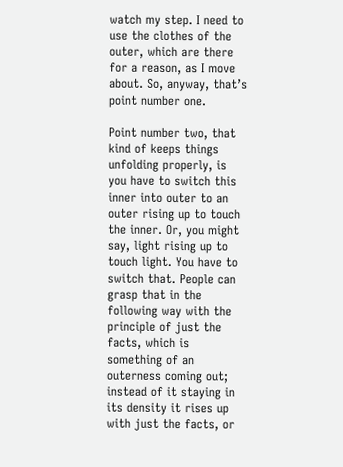watch my step. I need to use the clothes of the outer, which are there for a reason, as I move about. So, anyway, that’s point number one.

Point number two, that kind of keeps things unfolding properly, is you have to switch this inner into outer to an outer rising up to touch the inner. Or, you might say, light rising up to touch light. You have to switch that. People can grasp that in the following way with the principle of just the facts, which is something of an outerness coming out; instead of it staying in its density it rises up with just the facts, or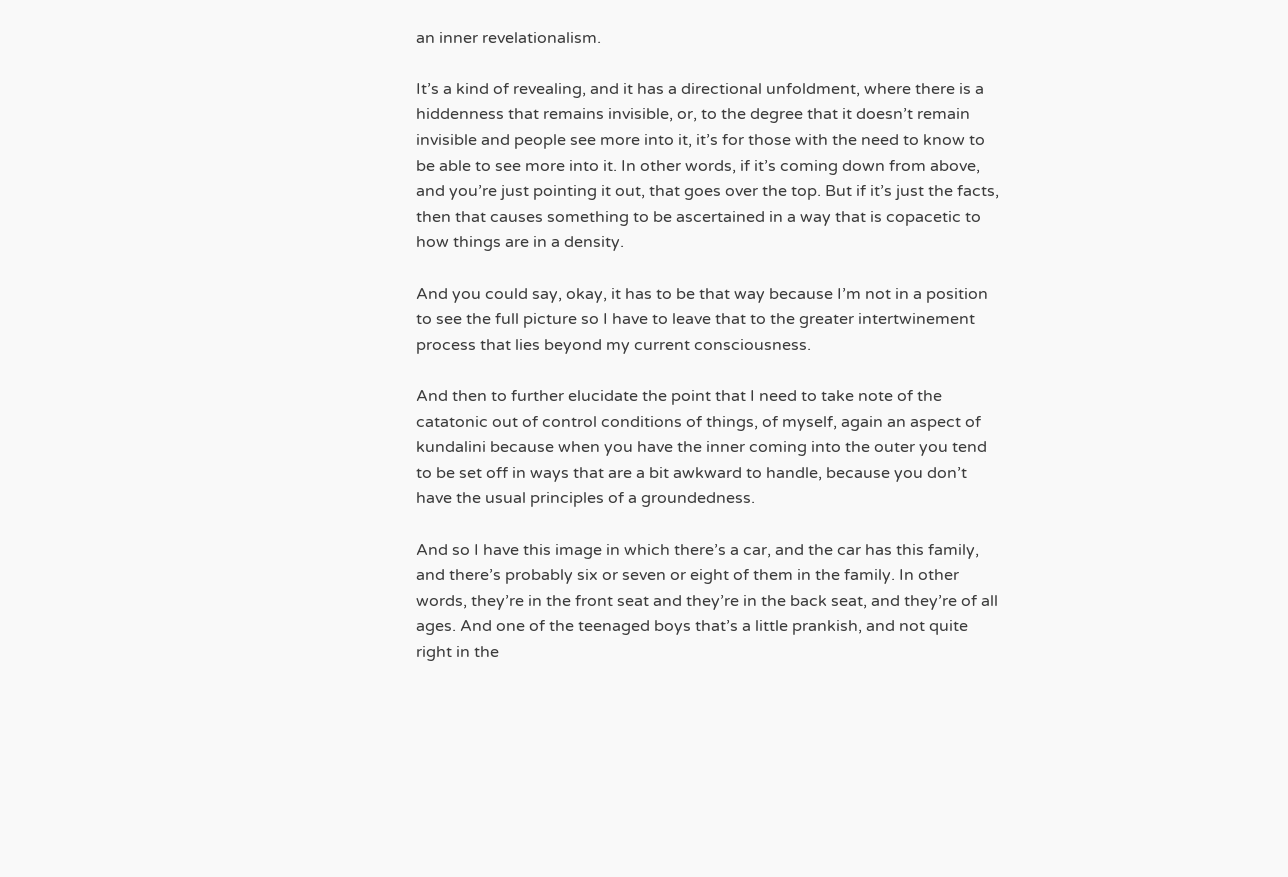an inner revelationalism.

It’s a kind of revealing, and it has a directional unfoldment, where there is a hiddenness that remains invisible, or, to the degree that it doesn’t remain invisible and people see more into it, it’s for those with the need to know to be able to see more into it. In other words, if it’s coming down from above, and you’re just pointing it out, that goes over the top. But if it’s just the facts, then that causes something to be ascertained in a way that is copacetic to how things are in a density.

And you could say, okay, it has to be that way because I’m not in a position to see the full picture so I have to leave that to the greater intertwinement process that lies beyond my current consciousness.

And then to further elucidate the point that I need to take note of the catatonic out of control conditions of things, of myself, again an aspect of kundalini because when you have the inner coming into the outer you tend to be set off in ways that are a bit awkward to handle, because you don’t have the usual principles of a groundedness.

And so I have this image in which there’s a car, and the car has this family, and there’s probably six or seven or eight of them in the family. In other words, they’re in the front seat and they’re in the back seat, and they’re of all ages. And one of the teenaged boys that’s a little prankish, and not quite right in the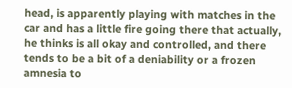head, is apparently playing with matches in the car and has a little fire going there that actually, he thinks is all okay and controlled, and there tends to be a bit of a deniability or a frozen amnesia to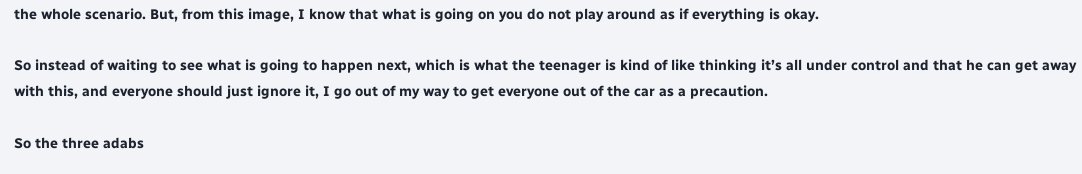the whole scenario. But, from this image, I know that what is going on you do not play around as if everything is okay.

So instead of waiting to see what is going to happen next, which is what the teenager is kind of like thinking it’s all under control and that he can get away with this, and everyone should just ignore it, I go out of my way to get everyone out of the car as a precaution.

So the three adabs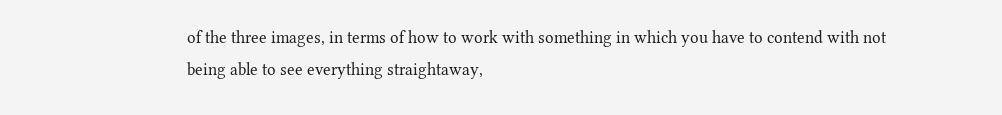of the three images, in terms of how to work with something in which you have to contend with not being able to see everything straightaway,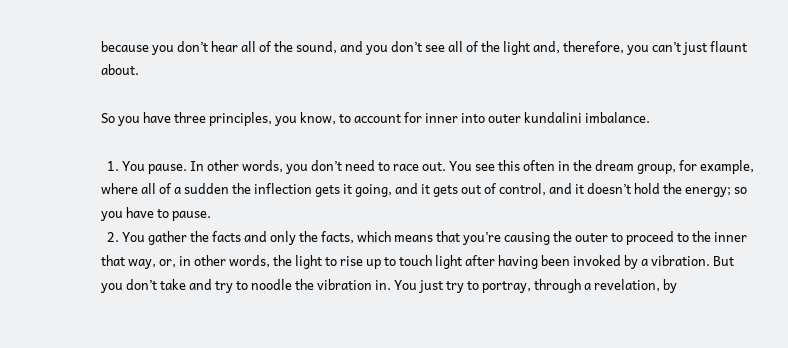because you don’t hear all of the sound, and you don’t see all of the light and, therefore, you can’t just flaunt about.

So you have three principles, you know, to account for inner into outer kundalini imbalance.

  1. You pause. In other words, you don’t need to race out. You see this often in the dream group, for example, where all of a sudden the inflection gets it going, and it gets out of control, and it doesn’t hold the energy; so you have to pause.
  2. You gather the facts and only the facts, which means that you’re causing the outer to proceed to the inner that way, or, in other words, the light to rise up to touch light after having been invoked by a vibration. But you don’t take and try to noodle the vibration in. You just try to portray, through a revelation, by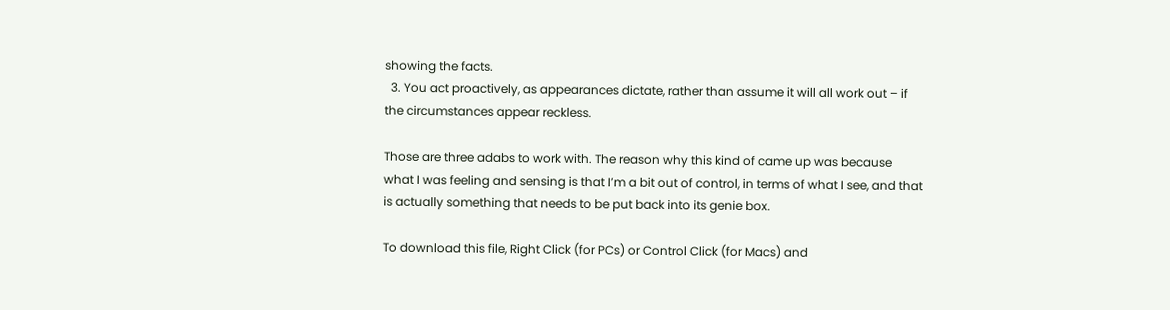showing the facts.
  3. You act proactively, as appearances dictate, rather than assume it will all work out – if the circumstances appear reckless.

Those are three adabs to work with. The reason why this kind of came up was because what I was feeling and sensing is that I’m a bit out of control, in terms of what I see, and that is actually something that needs to be put back into its genie box.

To download this file, Right Click (for PCs) or Control Click (for Macs) and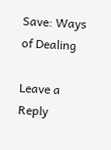Save: Ways of Dealing

Leave a Reply